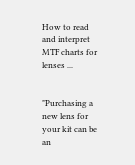How to read and interpret MTF charts for lenses ...


"Purchasing a new lens for your kit can be an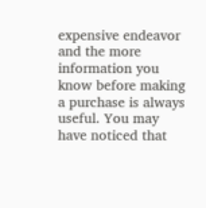expensive endeavor and the more information you know before making a purchase is always useful. You may have noticed that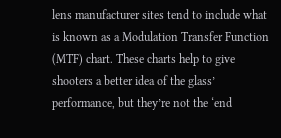lens manufacturer sites tend to include what is known as a Modulation Transfer Function (MTF) chart. These charts help to give shooters a better idea of the glass’ performance, but they’re not the ‘end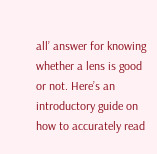all’ answer for knowing whether a lens is good or not. Here’s an introductory guide on how to accurately read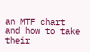an MTF chart and how to take their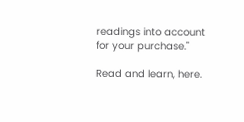readings into account for your purchase."

Read and learn, here.